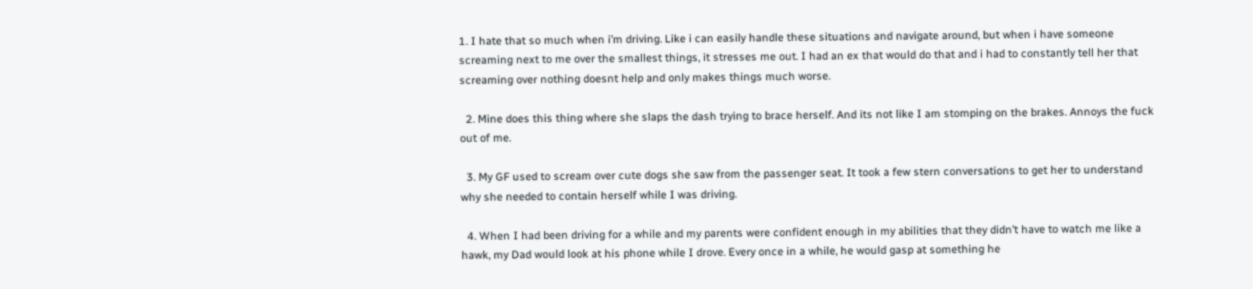1. I hate that so much when i’m driving. Like i can easily handle these situations and navigate around, but when i have someone screaming next to me over the smallest things, it stresses me out. I had an ex that would do that and i had to constantly tell her that screaming over nothing doesnt help and only makes things much worse.

  2. Mine does this thing where she slaps the dash trying to brace herself. And its not like I am stomping on the brakes. Annoys the fuck out of me.

  3. My GF used to scream over cute dogs she saw from the passenger seat. It took a few stern conversations to get her to understand why she needed to contain herself while I was driving.

  4. When I had been driving for a while and my parents were confident enough in my abilities that they didn’t have to watch me like a hawk, my Dad would look at his phone while I drove. Every once in a while, he would gasp at something he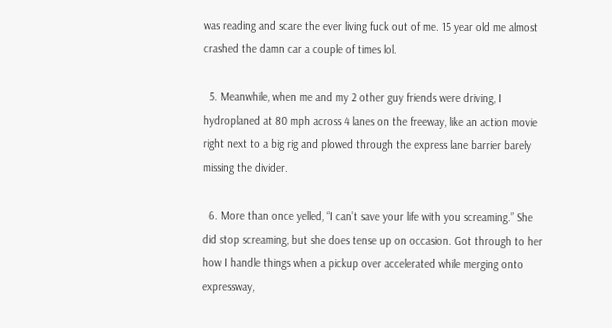was reading and scare the ever living fuck out of me. 15 year old me almost crashed the damn car a couple of times lol.

  5. Meanwhile, when me and my 2 other guy friends were driving, I hydroplaned at 80 mph across 4 lanes on the freeway, like an action movie right next to a big rig and plowed through the express lane barrier barely missing the divider.

  6. More than once yelled, “I can’t save your life with you screaming.” She did stop screaming, but she does tense up on occasion. Got through to her how I handle things when a pickup over accelerated while merging onto expressway,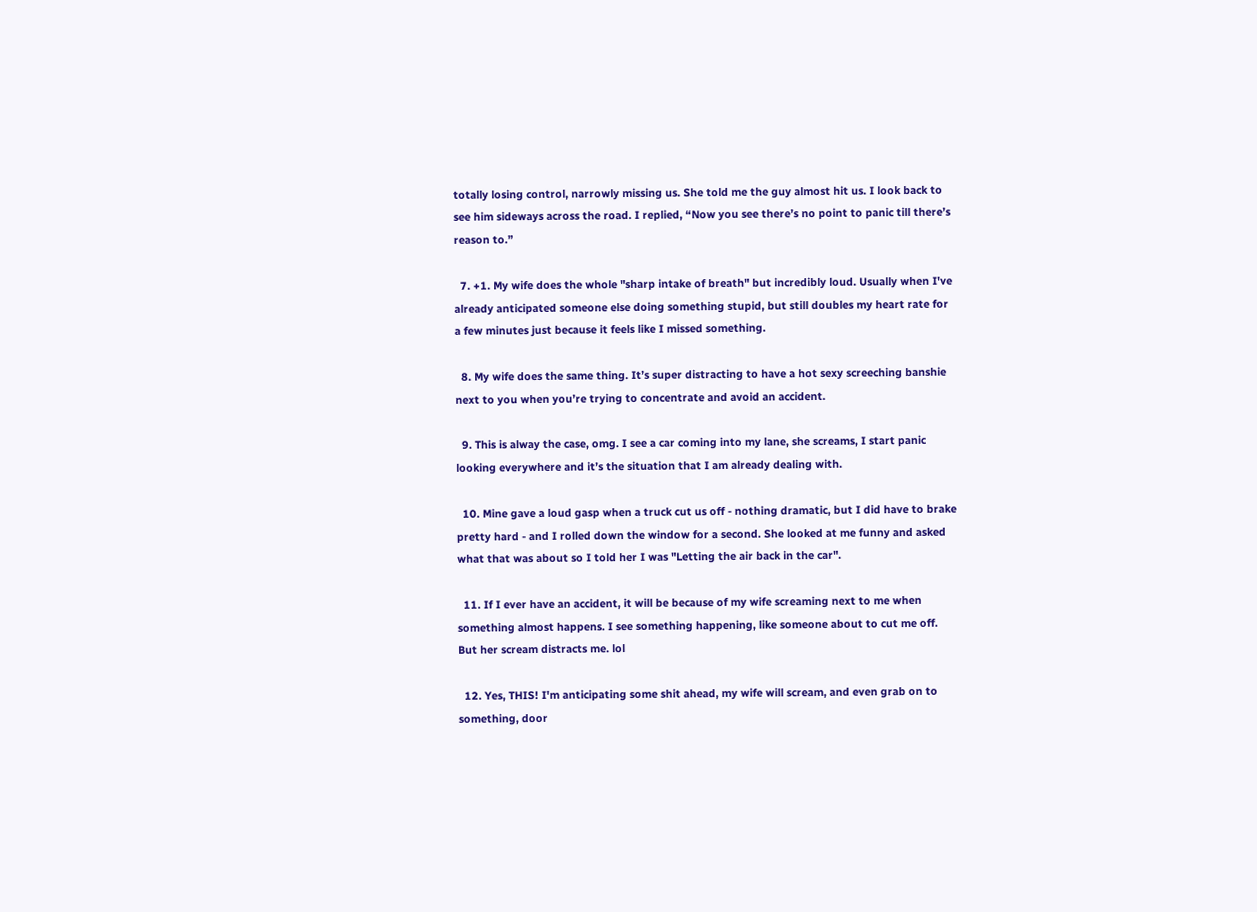totally losing control, narrowly missing us. She told me the guy almost hit us. I look back to see him sideways across the road. I replied, “Now you see there’s no point to panic till there’s reason to.”

  7. +1. My wife does the whole "sharp intake of breath" but incredibly loud. Usually when I've already anticipated someone else doing something stupid, but still doubles my heart rate for a few minutes just because it feels like I missed something.

  8. My wife does the same thing. It’s super distracting to have a hot sexy screeching banshie next to you when you’re trying to concentrate and avoid an accident.

  9. This is alway the case, omg. I see a car coming into my lane, she screams, I start panic looking everywhere and it’s the situation that I am already dealing with.

  10. Mine gave a loud gasp when a truck cut us off - nothing dramatic, but I did have to brake pretty hard - and I rolled down the window for a second. She looked at me funny and asked what that was about so I told her I was "Letting the air back in the car".

  11. If I ever have an accident, it will be because of my wife screaming next to me when something almost happens. I see something happening, like someone about to cut me off. But her scream distracts me. lol

  12. Yes, THIS! I'm anticipating some shit ahead, my wife will scream, and even grab on to something, door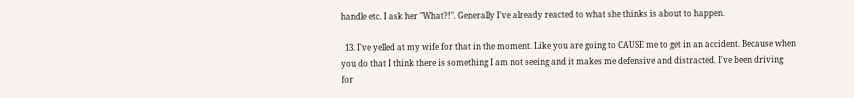handle etc. I ask her "What?!". Generally I've already reacted to what she thinks is about to happen.

  13. I've yelled at my wife for that in the moment. Like you are going to CAUSE me to get in an accident. Because when you do that I think there is something I am not seeing and it makes me defensive and distracted. I've been driving for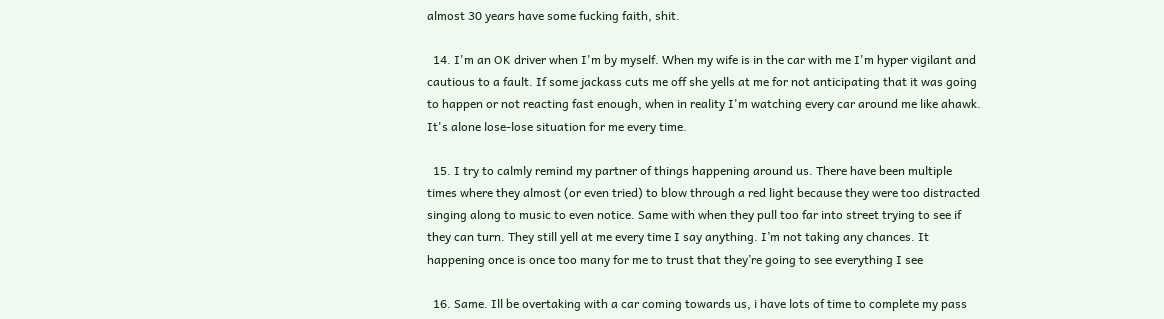almost 30 years have some fucking faith, shit.

  14. I'm an OK driver when I'm by myself. When my wife is in the car with me I'm hyper vigilant and cautious to a fault. If some jackass cuts me off she yells at me for not anticipating that it was going to happen or not reacting fast enough, when in reality I'm watching every car around me like ahawk. It's alone lose-lose situation for me every time.

  15. I try to calmly remind my partner of things happening around us. There have been multiple times where they almost (or even tried) to blow through a red light because they were too distracted singing along to music to even notice. Same with when they pull too far into street trying to see if they can turn. They still yell at me every time I say anything. I’m not taking any chances. It happening once is once too many for me to trust that they’re going to see everything I see

  16. Same. Ill be overtaking with a car coming towards us, i have lots of time to complete my pass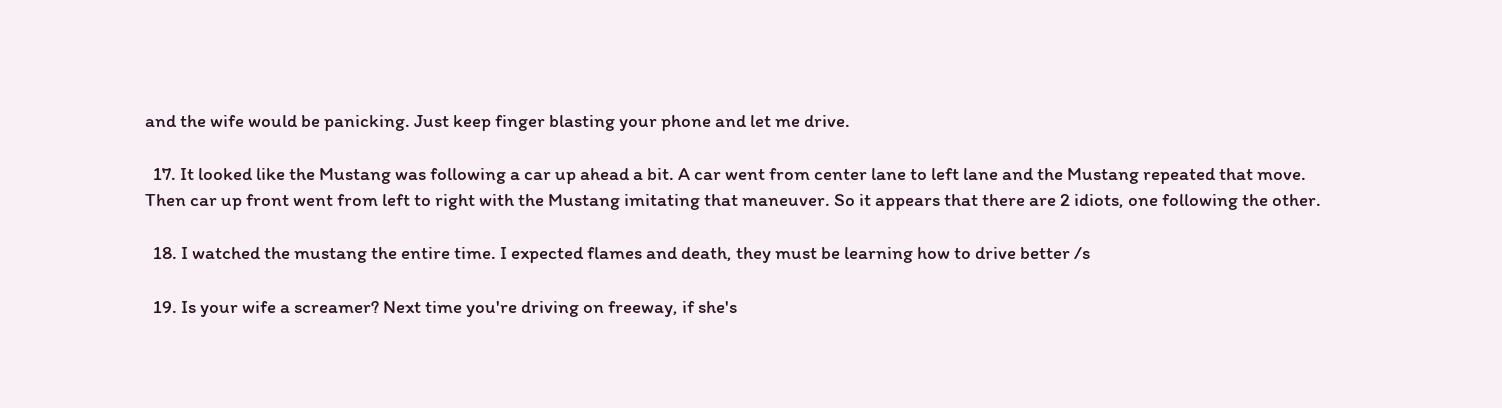and the wife would be panicking. Just keep finger blasting your phone and let me drive.

  17. It looked like the Mustang was following a car up ahead a bit. A car went from center lane to left lane and the Mustang repeated that move. Then car up front went from left to right with the Mustang imitating that maneuver. So it appears that there are 2 idiots, one following the other.

  18. I watched the mustang the entire time. I expected flames and death, they must be learning how to drive better /s

  19. Is your wife a screamer? Next time you're driving on freeway, if she's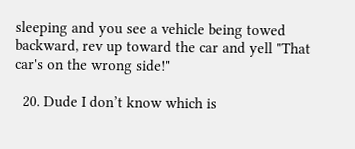sleeping and you see a vehicle being towed backward, rev up toward the car and yell "That car's on the wrong side!"

  20. Dude I don’t know which is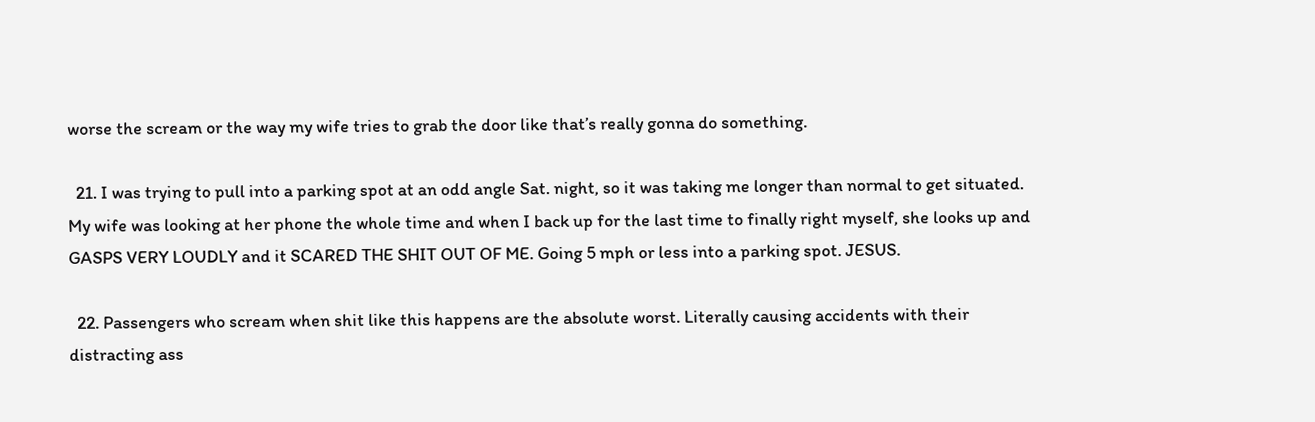worse the scream or the way my wife tries to grab the door like that’s really gonna do something.

  21. I was trying to pull into a parking spot at an odd angle Sat. night, so it was taking me longer than normal to get situated. My wife was looking at her phone the whole time and when I back up for the last time to finally right myself, she looks up and GASPS VERY LOUDLY and it SCARED THE SHIT OUT OF ME. Going 5 mph or less into a parking spot. JESUS.

  22. Passengers who scream when shit like this happens are the absolute worst. Literally causing accidents with their distracting ass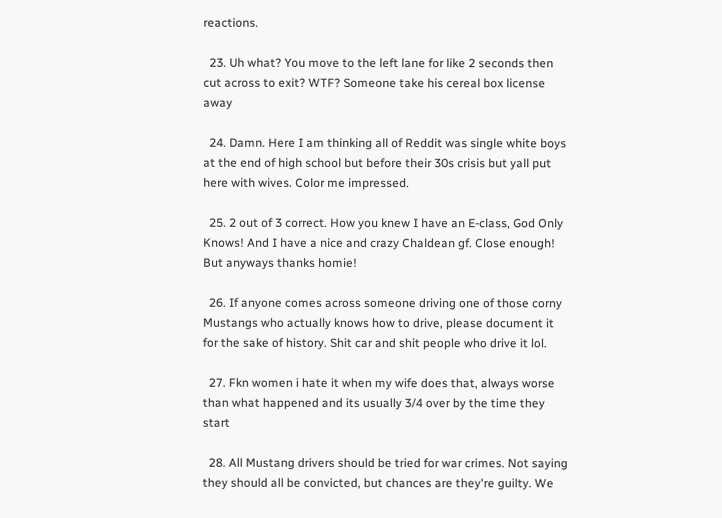reactions.

  23. Uh what? You move to the left lane for like 2 seconds then cut across to exit? WTF? Someone take his cereal box license away

  24. Damn. Here I am thinking all of Reddit was single white boys at the end of high school but before their 30s crisis but yall put here with wives. Color me impressed.

  25. 2 out of 3 correct. How you knew I have an E-class, God Only Knows! And I have a nice and crazy Chaldean gf. Close enough! But anyways thanks homie!

  26. If anyone comes across someone driving one of those corny Mustangs who actually knows how to drive, please document it for the sake of history. Shit car and shit people who drive it lol.

  27. Fkn women i hate it when my wife does that, always worse than what happened and its usually 3/4 over by the time they start

  28. All Mustang drivers should be tried for war crimes. Not saying they should all be convicted, but chances are they're guilty. We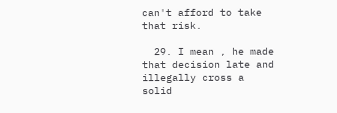can't afford to take that risk.

  29. I mean , he made that decision late and illegally cross a solid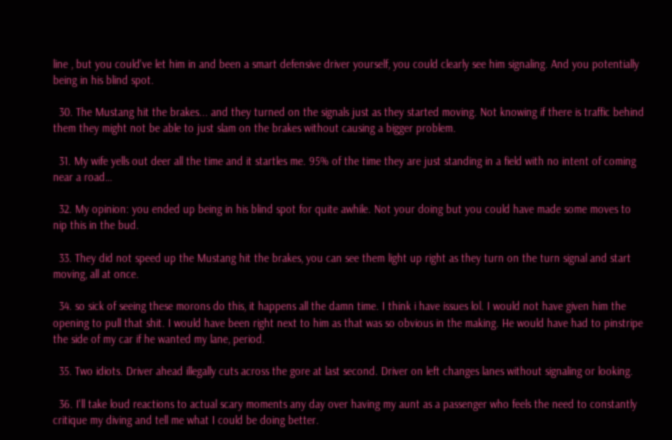line , but you could've let him in and been a smart defensive driver yourself, you could clearly see him signaling. And you potentially being in his blind spot.

  30. The Mustang hit the brakes... and they turned on the signals just as they started moving. Not knowing if there is traffic behind them they might not be able to just slam on the brakes without causing a bigger problem.

  31. My wife yells out deer all the time and it startles me. 95% of the time they are just standing in a field with no intent of coming near a road…

  32. My opinion: you ended up being in his blind spot for quite awhile. Not your doing but you could have made some moves to nip this in the bud.

  33. They did not speed up the Mustang hit the brakes, you can see them light up right as they turn on the turn signal and start moving, all at once.

  34. so sick of seeing these morons do this, it happens all the damn time. I think i have issues lol. I would not have given him the opening to pull that shit. I would have been right next to him as that was so obvious in the making. He would have had to pinstripe the side of my car if he wanted my lane, period.

  35. Two idiots. Driver ahead illegally cuts across the gore at last second. Driver on left changes lanes without signaling or looking.

  36. I'll take loud reactions to actual scary moments any day over having my aunt as a passenger who feels the need to constantly critique my diving and tell me what I could be doing better.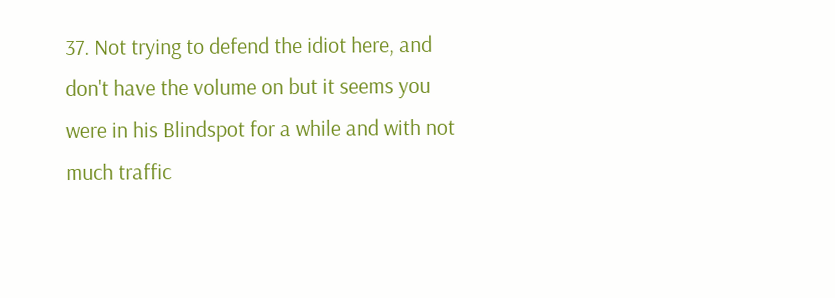37. Not trying to defend the idiot here, and don't have the volume on but it seems you were in his Blindspot for a while and with not much traffic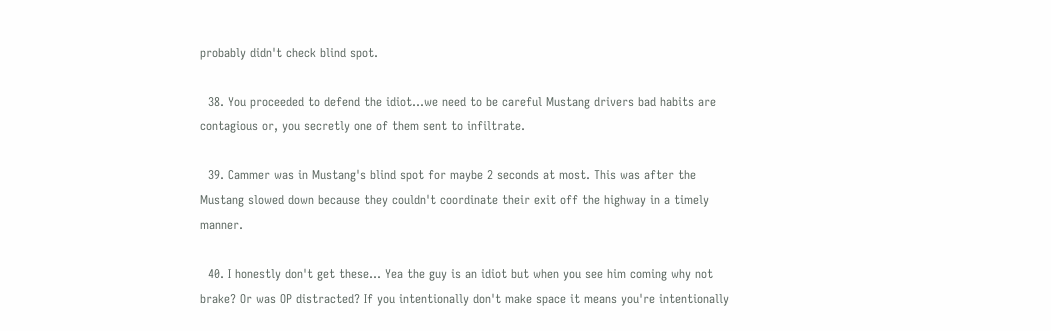probably didn't check blind spot.

  38. You proceeded to defend the idiot...we need to be careful Mustang drivers bad habits are contagious or, you secretly one of them sent to infiltrate.

  39. Cammer was in Mustang's blind spot for maybe 2 seconds at most. This was after the Mustang slowed down because they couldn't coordinate their exit off the highway in a timely manner.

  40. I honestly don't get these... Yea the guy is an idiot but when you see him coming why not brake? Or was OP distracted? If you intentionally don't make space it means you're intentionally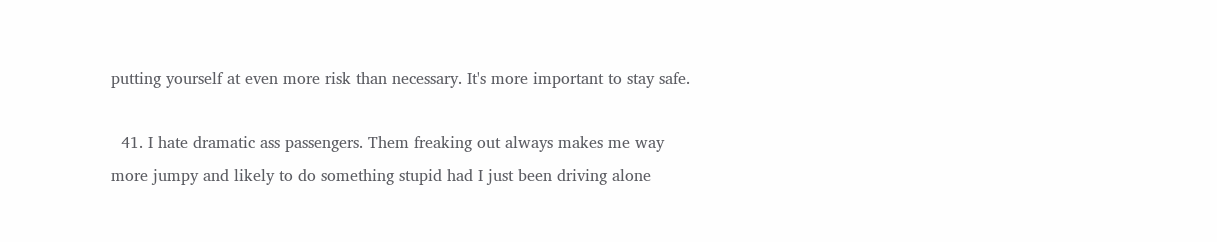putting yourself at even more risk than necessary. It's more important to stay safe.

  41. I hate dramatic ass passengers. Them freaking out always makes me way more jumpy and likely to do something stupid had I just been driving alone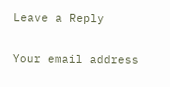Leave a Reply

Your email address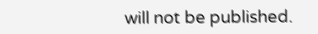will not be published.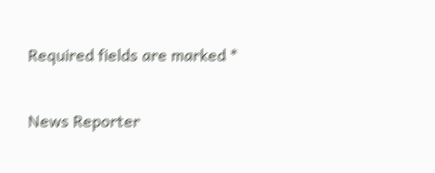Required fields are marked *

News Reporter